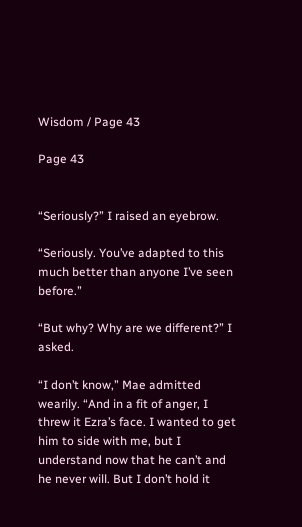Wisdom / Page 43

Page 43


“Seriously?” I raised an eyebrow.

“Seriously. You’ve adapted to this much better than anyone I’ve seen before.”

“But why? Why are we different?” I asked.

“I don’t know,” Mae admitted wearily. “And in a fit of anger, I threw it Ezra’s face. I wanted to get him to side with me, but I understand now that he can’t and he never will. But I don’t hold it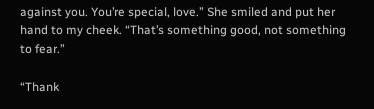against you. You’re special, love.” She smiled and put her hand to my cheek. “That’s something good, not something to fear.”

“Thank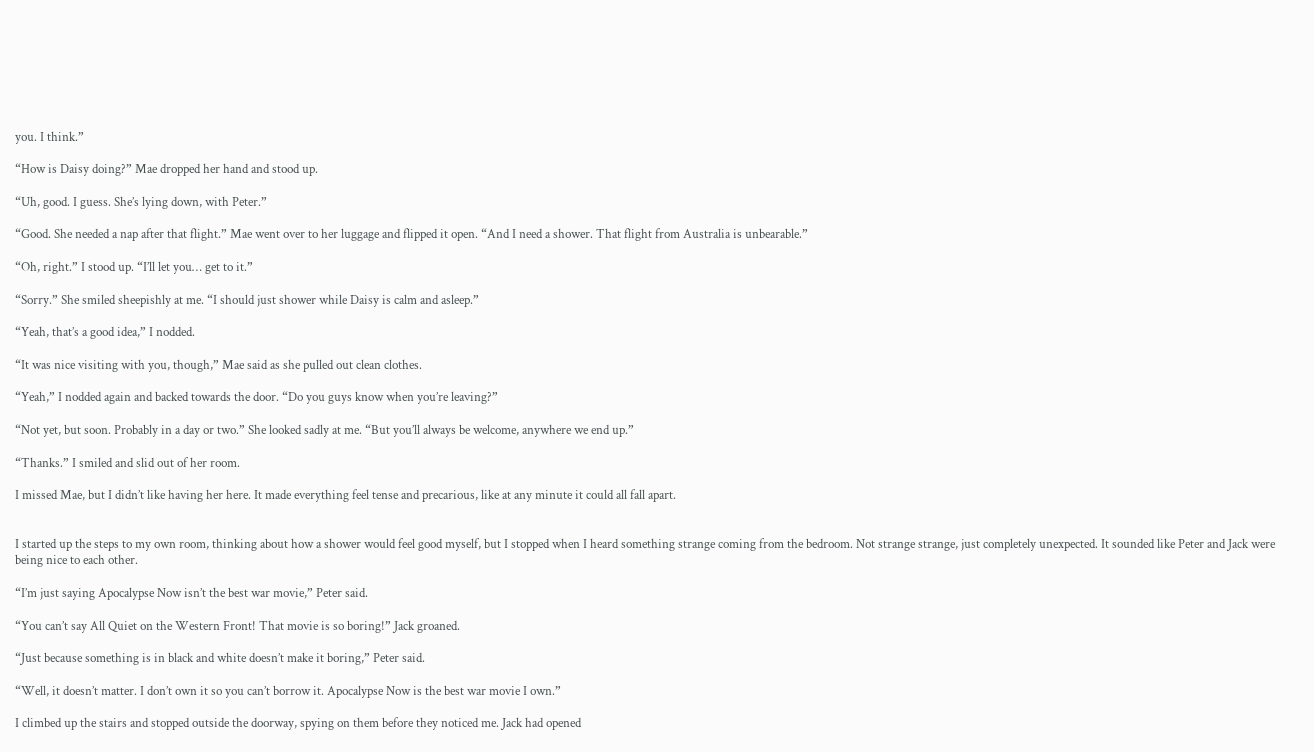you. I think.”

“How is Daisy doing?” Mae dropped her hand and stood up.

“Uh, good. I guess. She’s lying down, with Peter.”

“Good. She needed a nap after that flight.” Mae went over to her luggage and flipped it open. “And I need a shower. That flight from Australia is unbearable.”

“Oh, right.” I stood up. “I’ll let you… get to it.”

“Sorry.” She smiled sheepishly at me. “I should just shower while Daisy is calm and asleep.”

“Yeah, that’s a good idea,” I nodded.

“It was nice visiting with you, though,” Mae said as she pulled out clean clothes.

“Yeah,” I nodded again and backed towards the door. “Do you guys know when you’re leaving?”

“Not yet, but soon. Probably in a day or two.” She looked sadly at me. “But you’ll always be welcome, anywhere we end up.”

“Thanks.” I smiled and slid out of her room.

I missed Mae, but I didn’t like having her here. It made everything feel tense and precarious, like at any minute it could all fall apart.


I started up the steps to my own room, thinking about how a shower would feel good myself, but I stopped when I heard something strange coming from the bedroom. Not strange strange, just completely unexpected. It sounded like Peter and Jack were being nice to each other.

“I’m just saying Apocalypse Now isn’t the best war movie,” Peter said.

“You can’t say All Quiet on the Western Front! That movie is so boring!” Jack groaned.

“Just because something is in black and white doesn’t make it boring,” Peter said.

“Well, it doesn’t matter. I don’t own it so you can’t borrow it. Apocalypse Now is the best war movie I own.”

I climbed up the stairs and stopped outside the doorway, spying on them before they noticed me. Jack had opened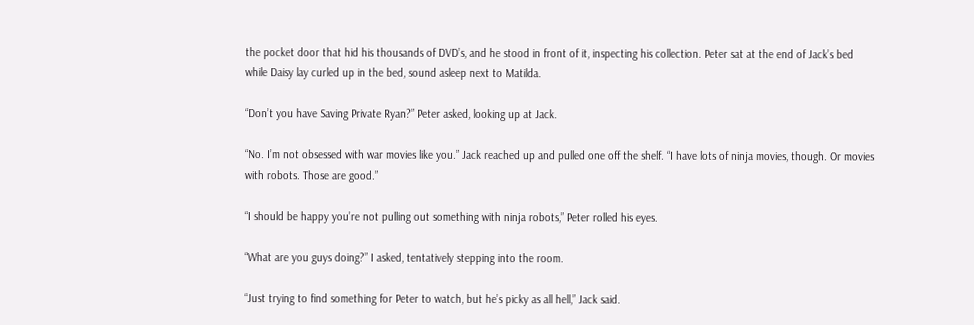the pocket door that hid his thousands of DVD’s, and he stood in front of it, inspecting his collection. Peter sat at the end of Jack’s bed while Daisy lay curled up in the bed, sound asleep next to Matilda.

“Don’t you have Saving Private Ryan?” Peter asked, looking up at Jack.

“No. I’m not obsessed with war movies like you.” Jack reached up and pulled one off the shelf. “I have lots of ninja movies, though. Or movies with robots. Those are good.”

“I should be happy you’re not pulling out something with ninja robots,” Peter rolled his eyes.

“What are you guys doing?” I asked, tentatively stepping into the room.

“Just trying to find something for Peter to watch, but he’s picky as all hell,” Jack said.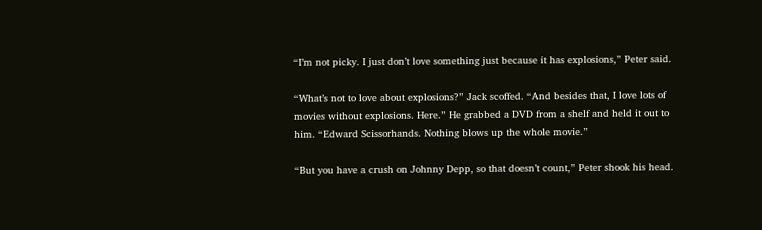“I’m not picky. I just don’t love something just because it has explosions,” Peter said.

“What’s not to love about explosions?” Jack scoffed. “And besides that, I love lots of movies without explosions. Here.” He grabbed a DVD from a shelf and held it out to him. “Edward Scissorhands. Nothing blows up the whole movie.”

“But you have a crush on Johnny Depp, so that doesn’t count,” Peter shook his head.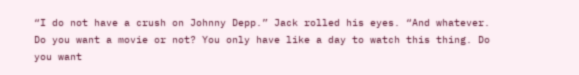“I do not have a crush on Johnny Depp.” Jack rolled his eyes. “And whatever. Do you want a movie or not? You only have like a day to watch this thing. Do you want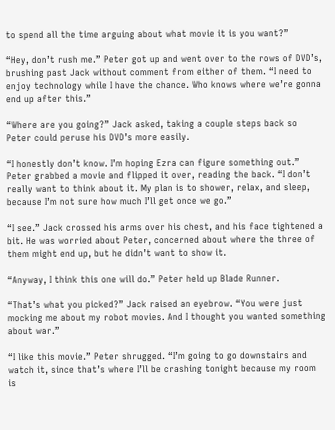to spend all the time arguing about what movie it is you want?”

“Hey, don’t rush me.” Peter got up and went over to the rows of DVD’s, brushing past Jack without comment from either of them. “I need to enjoy technology while I have the chance. Who knows where we’re gonna end up after this.”

“Where are you going?” Jack asked, taking a couple steps back so Peter could peruse his DVD’s more easily.

“I honestly don’t know. I’m hoping Ezra can figure something out.” Peter grabbed a movie and flipped it over, reading the back. “I don’t really want to think about it. My plan is to shower, relax, and sleep, because I’m not sure how much I’ll get once we go.”

“I see.” Jack crossed his arms over his chest, and his face tightened a bit. He was worried about Peter, concerned about where the three of them might end up, but he didn’t want to show it.

“Anyway, I think this one will do.” Peter held up Blade Runner.

“That’s what you picked?” Jack raised an eyebrow. “You were just mocking me about my robot movies. And I thought you wanted something about war.”

“I like this movie.” Peter shrugged. “I’m going to go downstairs and watch it, since that’s where I’ll be crashing tonight because my room is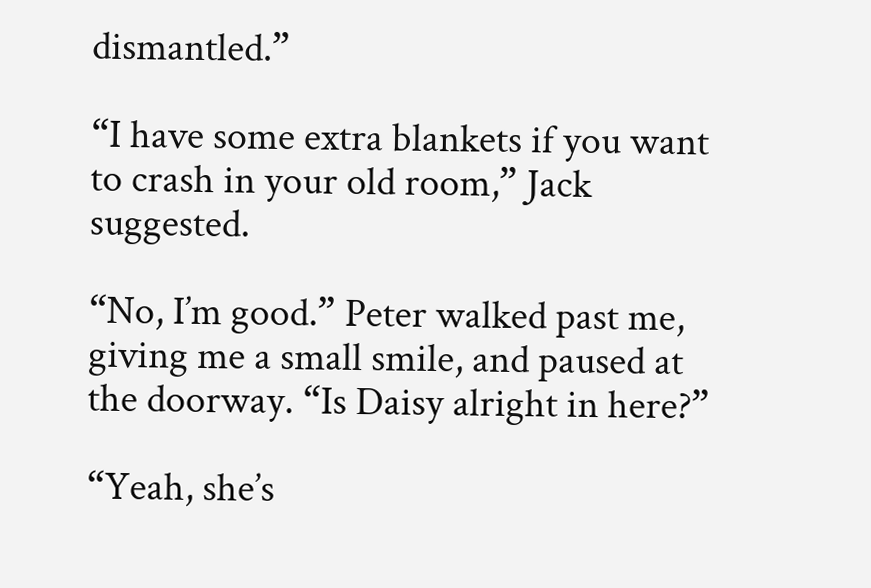dismantled.”

“I have some extra blankets if you want to crash in your old room,” Jack suggested.

“No, I’m good.” Peter walked past me, giving me a small smile, and paused at the doorway. “Is Daisy alright in here?”

“Yeah, she’s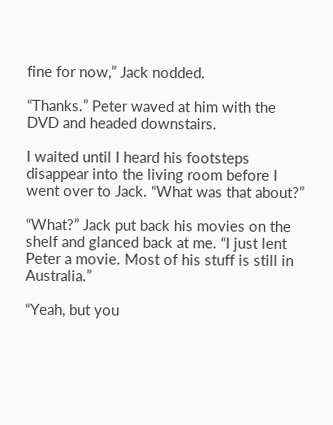fine for now,” Jack nodded.

“Thanks.” Peter waved at him with the DVD and headed downstairs.

I waited until I heard his footsteps disappear into the living room before I went over to Jack. “What was that about?”

“What?” Jack put back his movies on the shelf and glanced back at me. “I just lent Peter a movie. Most of his stuff is still in Australia.”

“Yeah, but you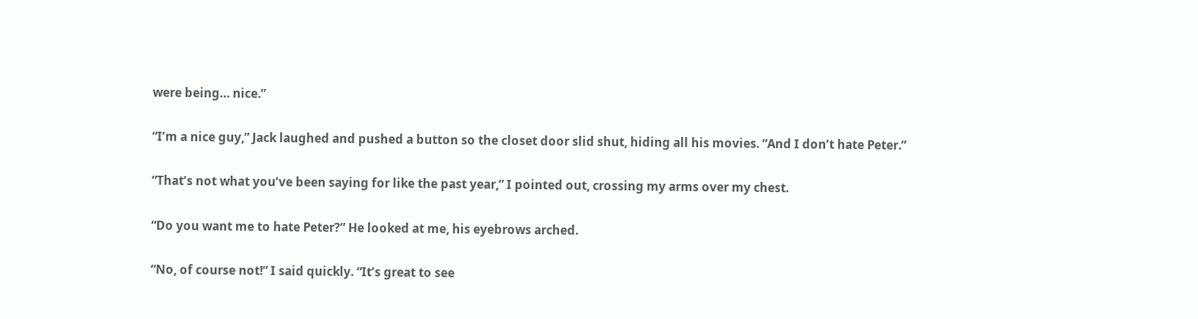were being… nice.”

“I’m a nice guy,” Jack laughed and pushed a button so the closet door slid shut, hiding all his movies. “And I don’t hate Peter.”

“That’s not what you’ve been saying for like the past year,” I pointed out, crossing my arms over my chest.

“Do you want me to hate Peter?” He looked at me, his eyebrows arched.

“No, of course not!” I said quickly. “It’s great to see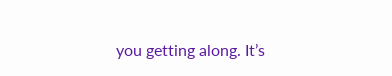you getting along. It’s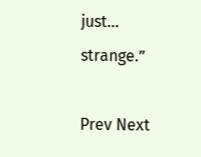just… strange.”

Prev Next